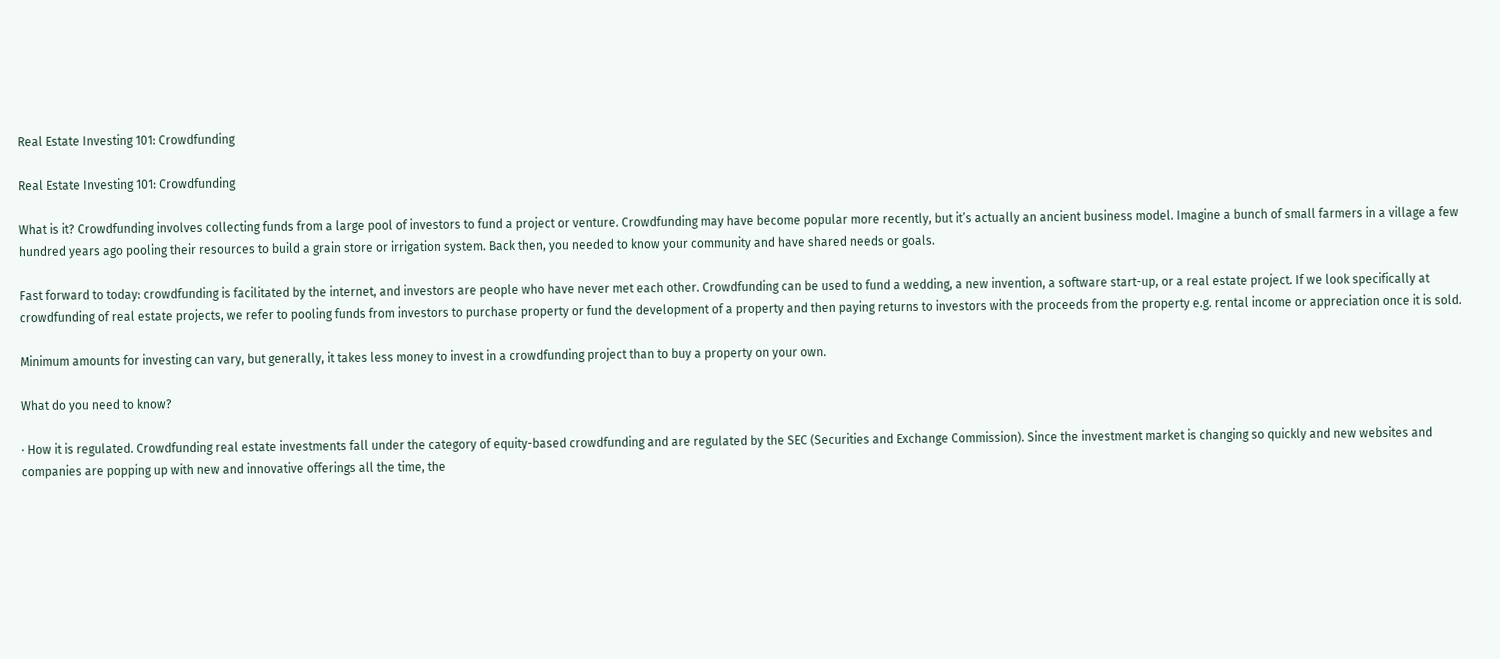Real Estate Investing 101: Crowdfunding

Real Estate Investing 101: Crowdfunding

What is it? Crowdfunding involves collecting funds from a large pool of investors to fund a project or venture. Crowdfunding may have become popular more recently, but it’s actually an ancient business model. Imagine a bunch of small farmers in a village a few hundred years ago pooling their resources to build a grain store or irrigation system. Back then, you needed to know your community and have shared needs or goals.

Fast forward to today: crowdfunding is facilitated by the internet, and investors are people who have never met each other. Crowdfunding can be used to fund a wedding, a new invention, a software start-up, or a real estate project. If we look specifically at crowdfunding of real estate projects, we refer to pooling funds from investors to purchase property or fund the development of a property and then paying returns to investors with the proceeds from the property e.g. rental income or appreciation once it is sold.

Minimum amounts for investing can vary, but generally, it takes less money to invest in a crowdfunding project than to buy a property on your own.

What do you need to know?

· How it is regulated. Crowdfunding real estate investments fall under the category of equity-based crowdfunding and are regulated by the SEC (Securities and Exchange Commission). Since the investment market is changing so quickly and new websites and companies are popping up with new and innovative offerings all the time, the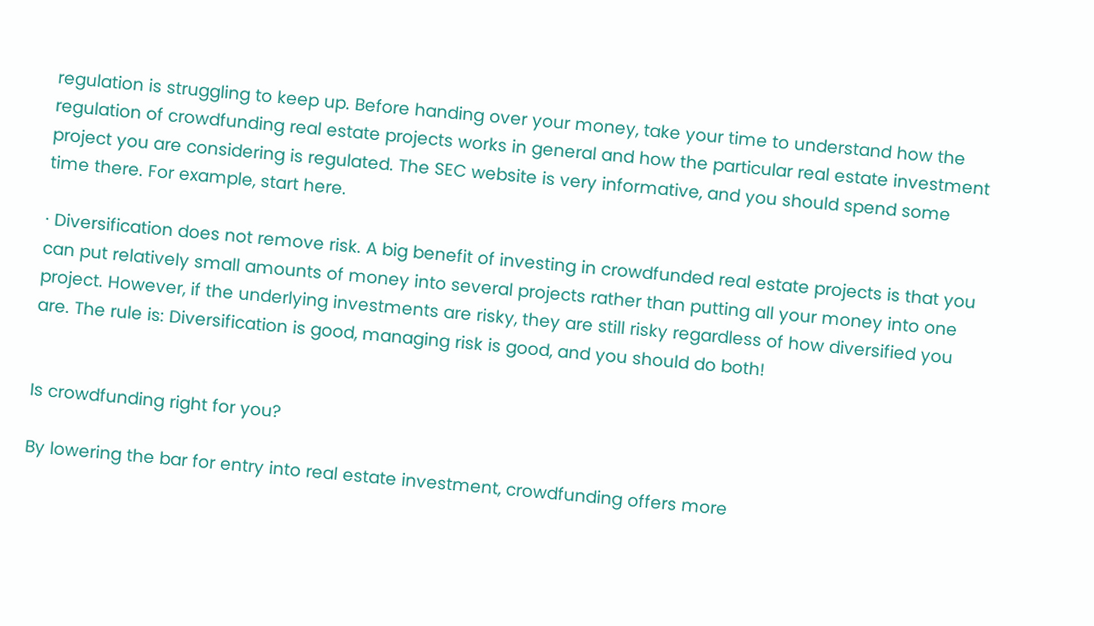regulation is struggling to keep up. Before handing over your money, take your time to understand how the regulation of crowdfunding real estate projects works in general and how the particular real estate investment project you are considering is regulated. The SEC website is very informative, and you should spend some time there. For example, start here.

· Diversification does not remove risk. A big benefit of investing in crowdfunded real estate projects is that you can put relatively small amounts of money into several projects rather than putting all your money into one project. However, if the underlying investments are risky, they are still risky regardless of how diversified you are. The rule is: Diversification is good, managing risk is good, and you should do both!


Is crowdfunding right for you?

By lowering the bar for entry into real estate investment, crowdfunding offers more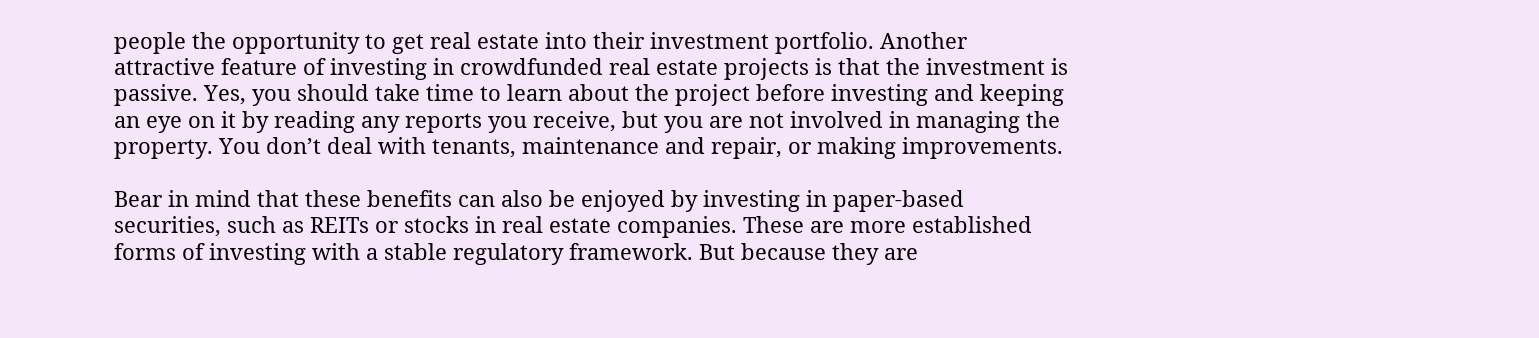people the opportunity to get real estate into their investment portfolio. Another attractive feature of investing in crowdfunded real estate projects is that the investment is passive. Yes, you should take time to learn about the project before investing and keeping an eye on it by reading any reports you receive, but you are not involved in managing the property. You don’t deal with tenants, maintenance and repair, or making improvements.

Bear in mind that these benefits can also be enjoyed by investing in paper-based securities, such as REITs or stocks in real estate companies. These are more established forms of investing with a stable regulatory framework. But because they are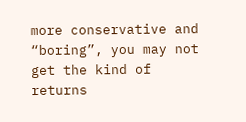more conservative and “boring”, you may not get the kind of returns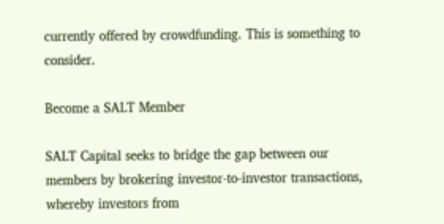currently offered by crowdfunding. This is something to consider.

Become a SALT Member

SALT Capital seeks to bridge the gap between our members by brokering investor-to-investor transactions, whereby investors from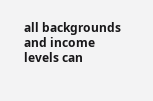all backgrounds and income levels can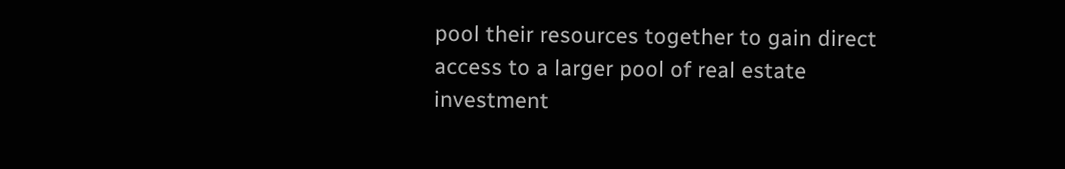pool their resources together to gain direct access to a larger pool of real estate investment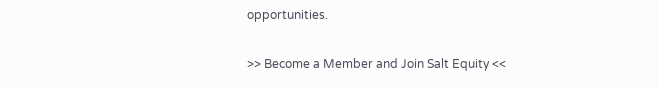opportunities.

>> Become a Member and Join Salt Equity <<